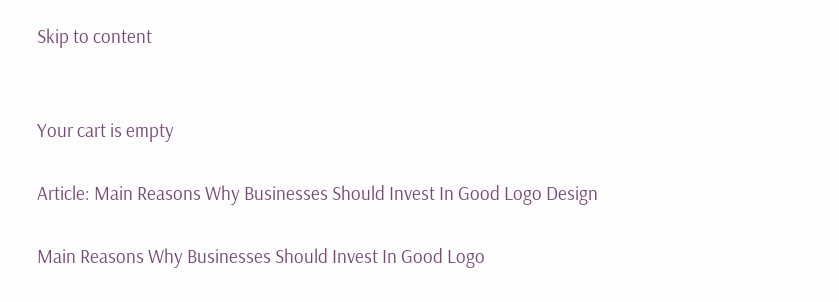Skip to content


Your cart is empty

Article: Main Reasons Why Businesses Should Invest In Good Logo Design

Main Reasons Why Businesses Should Invest In Good Logo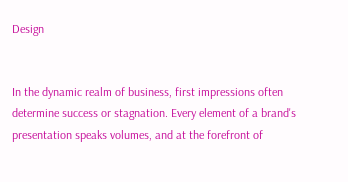Design


In the dynamic realm of business, first impressions often determine success or stagnation. Every element of a brand's presentation speaks volumes, and at the forefront of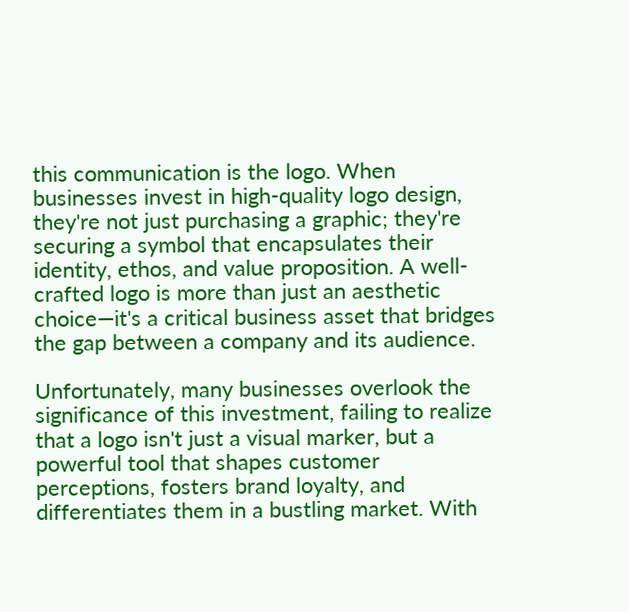this communication is the logo. When businesses invest in high-quality logo design, they're not just purchasing a graphic; they're securing a symbol that encapsulates their identity, ethos, and value proposition. A well-crafted logo is more than just an aesthetic choice—it's a critical business asset that bridges the gap between a company and its audience.

Unfortunately, many businesses overlook the significance of this investment, failing to realize that a logo isn't just a visual marker, but a powerful tool that shapes customer perceptions, fosters brand loyalty, and differentiates them in a bustling market. With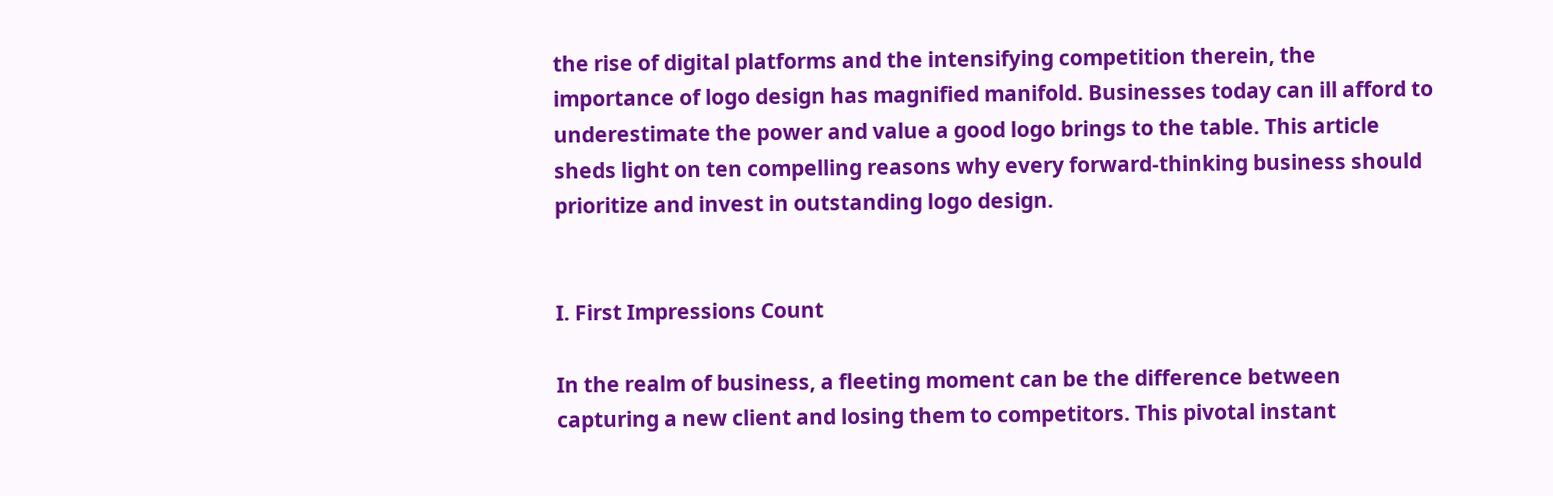the rise of digital platforms and the intensifying competition therein, the importance of logo design has magnified manifold. Businesses today can ill afford to underestimate the power and value a good logo brings to the table. This article sheds light on ten compelling reasons why every forward-thinking business should prioritize and invest in outstanding logo design.


I. First Impressions Count

In the realm of business, a fleeting moment can be the difference between capturing a new client and losing them to competitors. This pivotal instant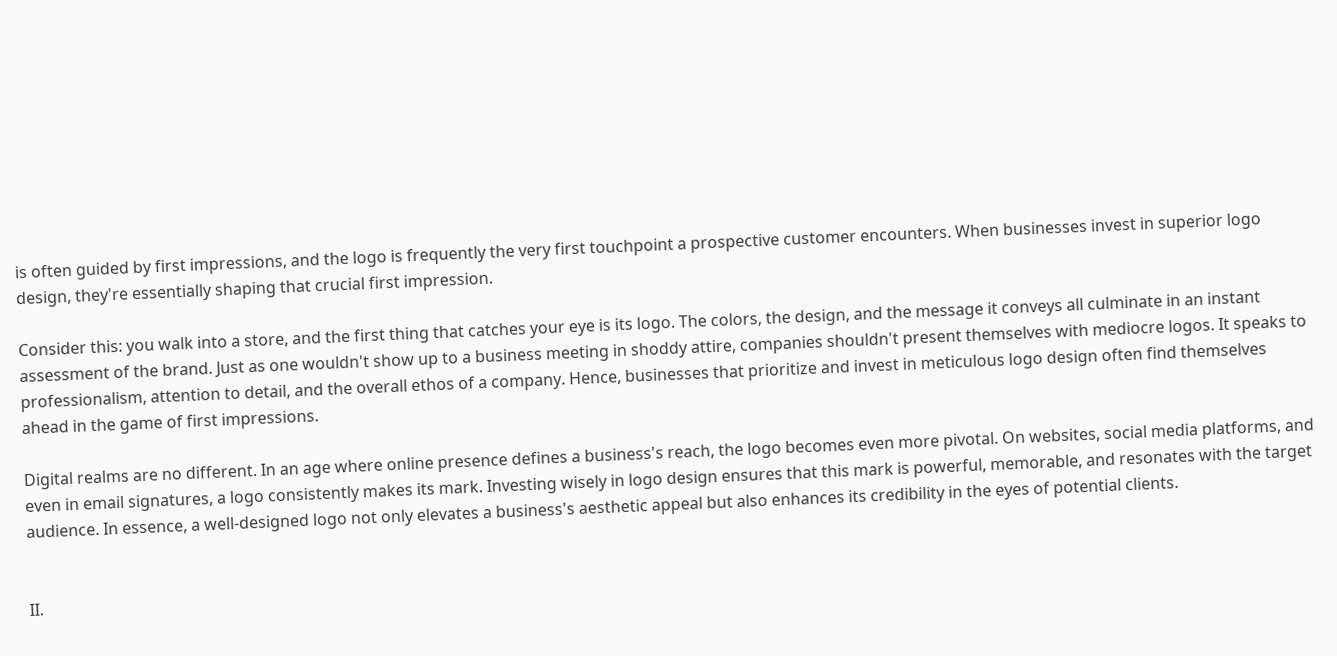is often guided by first impressions, and the logo is frequently the very first touchpoint a prospective customer encounters. When businesses invest in superior logo design, they're essentially shaping that crucial first impression.

Consider this: you walk into a store, and the first thing that catches your eye is its logo. The colors, the design, and the message it conveys all culminate in an instant assessment of the brand. Just as one wouldn't show up to a business meeting in shoddy attire, companies shouldn't present themselves with mediocre logos. It speaks to professionalism, attention to detail, and the overall ethos of a company. Hence, businesses that prioritize and invest in meticulous logo design often find themselves ahead in the game of first impressions.

Digital realms are no different. In an age where online presence defines a business's reach, the logo becomes even more pivotal. On websites, social media platforms, and even in email signatures, a logo consistently makes its mark. Investing wisely in logo design ensures that this mark is powerful, memorable, and resonates with the target audience. In essence, a well-designed logo not only elevates a business's aesthetic appeal but also enhances its credibility in the eyes of potential clients.


II.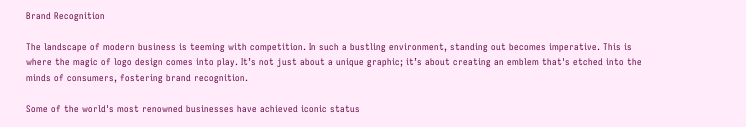Brand Recognition

The landscape of modern business is teeming with competition. In such a bustling environment, standing out becomes imperative. This is where the magic of logo design comes into play. It’s not just about a unique graphic; it’s about creating an emblem that's etched into the minds of consumers, fostering brand recognition.

Some of the world's most renowned businesses have achieved iconic status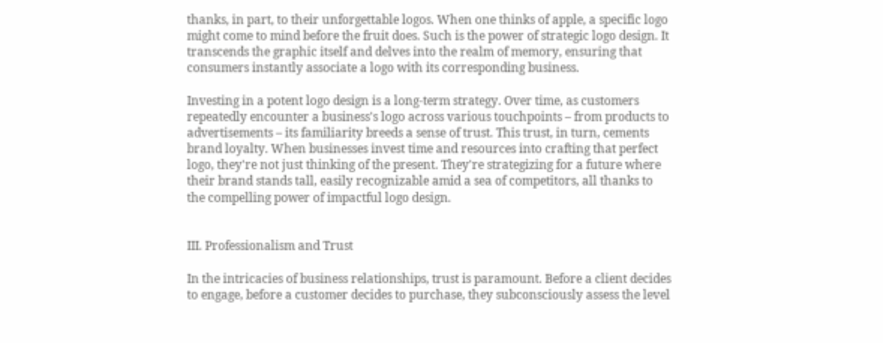thanks, in part, to their unforgettable logos. When one thinks of apple, a specific logo might come to mind before the fruit does. Such is the power of strategic logo design. It transcends the graphic itself and delves into the realm of memory, ensuring that consumers instantly associate a logo with its corresponding business.

Investing in a potent logo design is a long-term strategy. Over time, as customers repeatedly encounter a business's logo across various touchpoints – from products to advertisements – its familiarity breeds a sense of trust. This trust, in turn, cements brand loyalty. When businesses invest time and resources into crafting that perfect logo, they're not just thinking of the present. They're strategizing for a future where their brand stands tall, easily recognizable amid a sea of competitors, all thanks to the compelling power of impactful logo design.


III. Professionalism and Trust

In the intricacies of business relationships, trust is paramount. Before a client decides to engage, before a customer decides to purchase, they subconsciously assess the level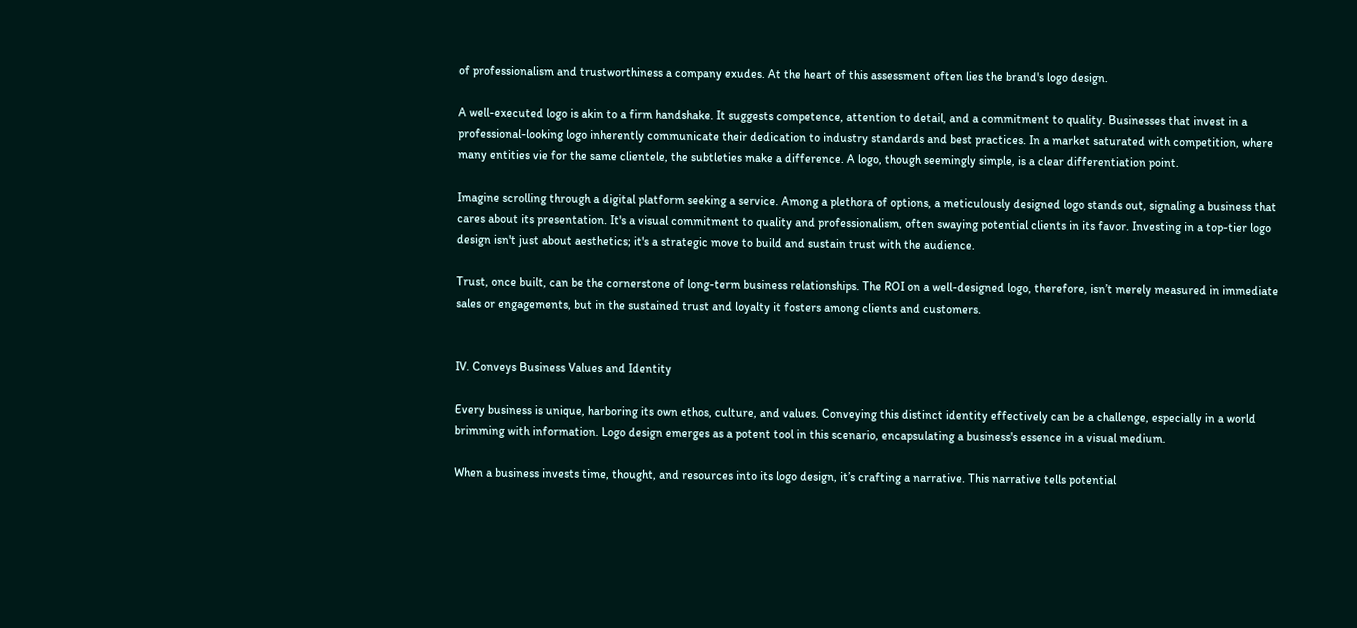of professionalism and trustworthiness a company exudes. At the heart of this assessment often lies the brand's logo design.

A well-executed logo is akin to a firm handshake. It suggests competence, attention to detail, and a commitment to quality. Businesses that invest in a professional-looking logo inherently communicate their dedication to industry standards and best practices. In a market saturated with competition, where many entities vie for the same clientele, the subtleties make a difference. A logo, though seemingly simple, is a clear differentiation point.

Imagine scrolling through a digital platform seeking a service. Among a plethora of options, a meticulously designed logo stands out, signaling a business that cares about its presentation. It's a visual commitment to quality and professionalism, often swaying potential clients in its favor. Investing in a top-tier logo design isn't just about aesthetics; it's a strategic move to build and sustain trust with the audience.

Trust, once built, can be the cornerstone of long-term business relationships. The ROI on a well-designed logo, therefore, isn’t merely measured in immediate sales or engagements, but in the sustained trust and loyalty it fosters among clients and customers.


IV. Conveys Business Values and Identity

Every business is unique, harboring its own ethos, culture, and values. Conveying this distinct identity effectively can be a challenge, especially in a world brimming with information. Logo design emerges as a potent tool in this scenario, encapsulating a business's essence in a visual medium.

When a business invests time, thought, and resources into its logo design, it’s crafting a narrative. This narrative tells potential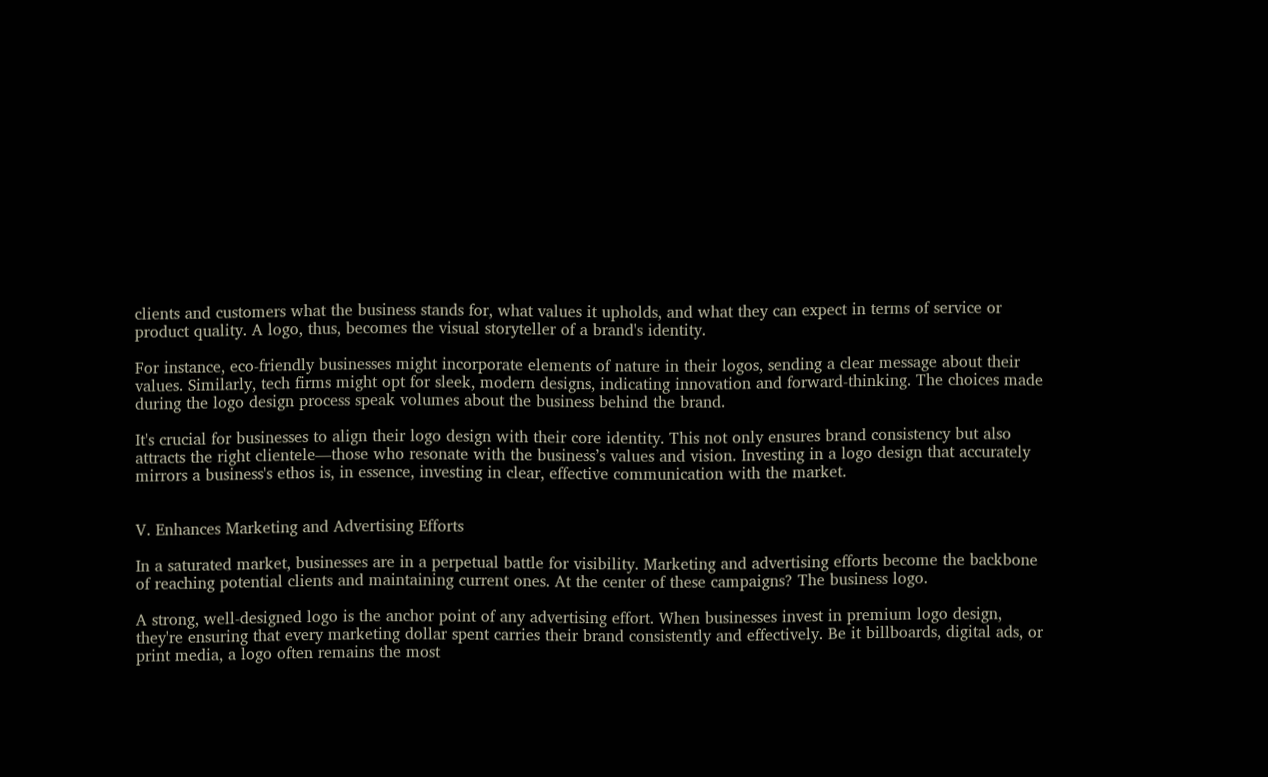clients and customers what the business stands for, what values it upholds, and what they can expect in terms of service or product quality. A logo, thus, becomes the visual storyteller of a brand's identity.

For instance, eco-friendly businesses might incorporate elements of nature in their logos, sending a clear message about their values. Similarly, tech firms might opt for sleek, modern designs, indicating innovation and forward-thinking. The choices made during the logo design process speak volumes about the business behind the brand.

It's crucial for businesses to align their logo design with their core identity. This not only ensures brand consistency but also attracts the right clientele—those who resonate with the business’s values and vision. Investing in a logo design that accurately mirrors a business's ethos is, in essence, investing in clear, effective communication with the market.


V. Enhances Marketing and Advertising Efforts

In a saturated market, businesses are in a perpetual battle for visibility. Marketing and advertising efforts become the backbone of reaching potential clients and maintaining current ones. At the center of these campaigns? The business logo.

A strong, well-designed logo is the anchor point of any advertising effort. When businesses invest in premium logo design, they're ensuring that every marketing dollar spent carries their brand consistently and effectively. Be it billboards, digital ads, or print media, a logo often remains the most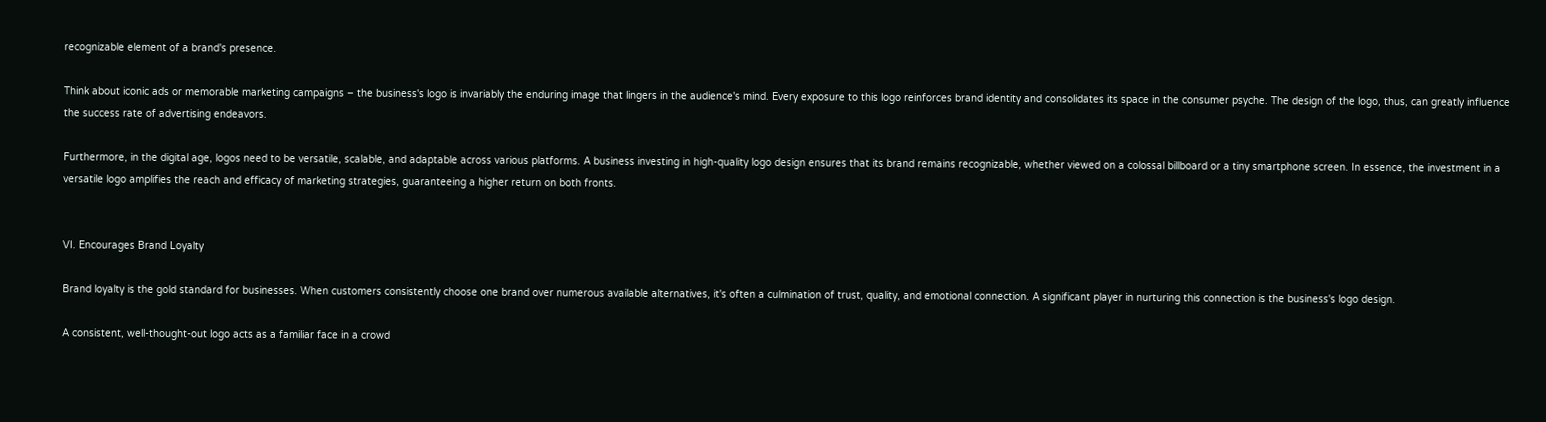recognizable element of a brand's presence.

Think about iconic ads or memorable marketing campaigns – the business's logo is invariably the enduring image that lingers in the audience's mind. Every exposure to this logo reinforces brand identity and consolidates its space in the consumer psyche. The design of the logo, thus, can greatly influence the success rate of advertising endeavors.

Furthermore, in the digital age, logos need to be versatile, scalable, and adaptable across various platforms. A business investing in high-quality logo design ensures that its brand remains recognizable, whether viewed on a colossal billboard or a tiny smartphone screen. In essence, the investment in a versatile logo amplifies the reach and efficacy of marketing strategies, guaranteeing a higher return on both fronts.


VI. Encourages Brand Loyalty

Brand loyalty is the gold standard for businesses. When customers consistently choose one brand over numerous available alternatives, it's often a culmination of trust, quality, and emotional connection. A significant player in nurturing this connection is the business's logo design.

A consistent, well-thought-out logo acts as a familiar face in a crowd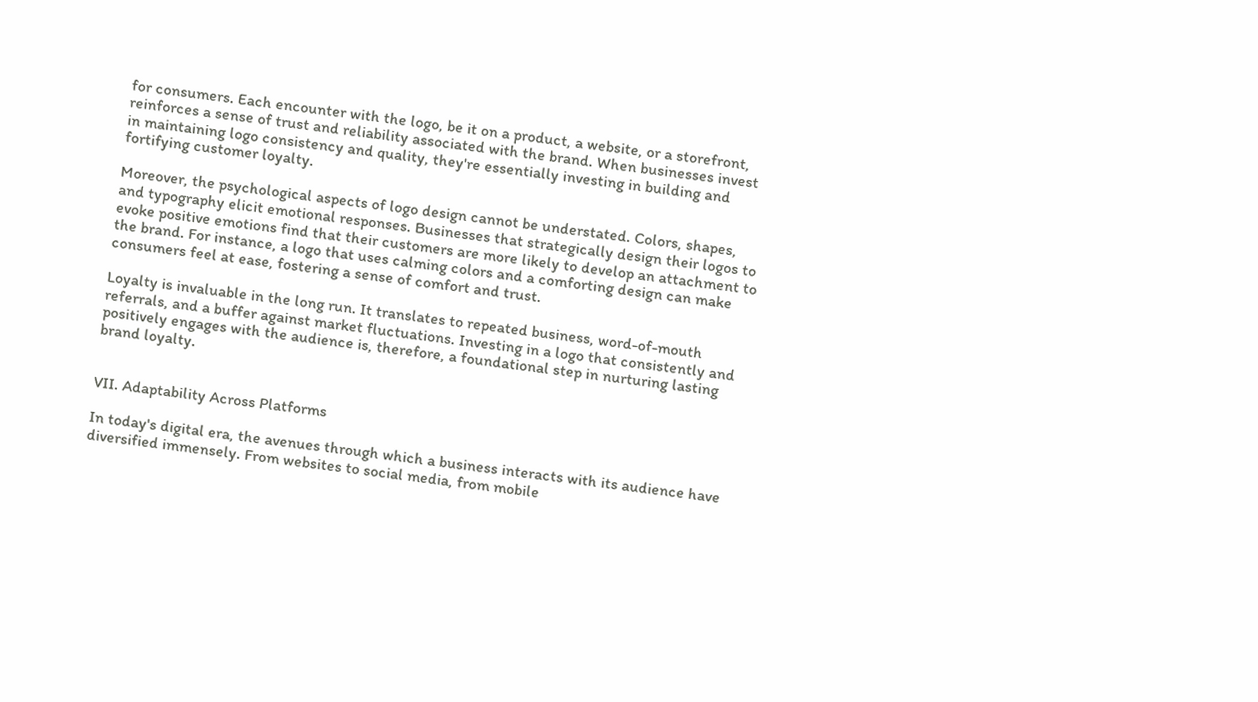for consumers. Each encounter with the logo, be it on a product, a website, or a storefront, reinforces a sense of trust and reliability associated with the brand. When businesses invest in maintaining logo consistency and quality, they're essentially investing in building and fortifying customer loyalty.

Moreover, the psychological aspects of logo design cannot be understated. Colors, shapes, and typography elicit emotional responses. Businesses that strategically design their logos to evoke positive emotions find that their customers are more likely to develop an attachment to the brand. For instance, a logo that uses calming colors and a comforting design can make consumers feel at ease, fostering a sense of comfort and trust.

Loyalty is invaluable in the long run. It translates to repeated business, word-of-mouth referrals, and a buffer against market fluctuations. Investing in a logo that consistently and positively engages with the audience is, therefore, a foundational step in nurturing lasting brand loyalty.


VII. Adaptability Across Platforms

In today's digital era, the avenues through which a business interacts with its audience have diversified immensely. From websites to social media, from mobile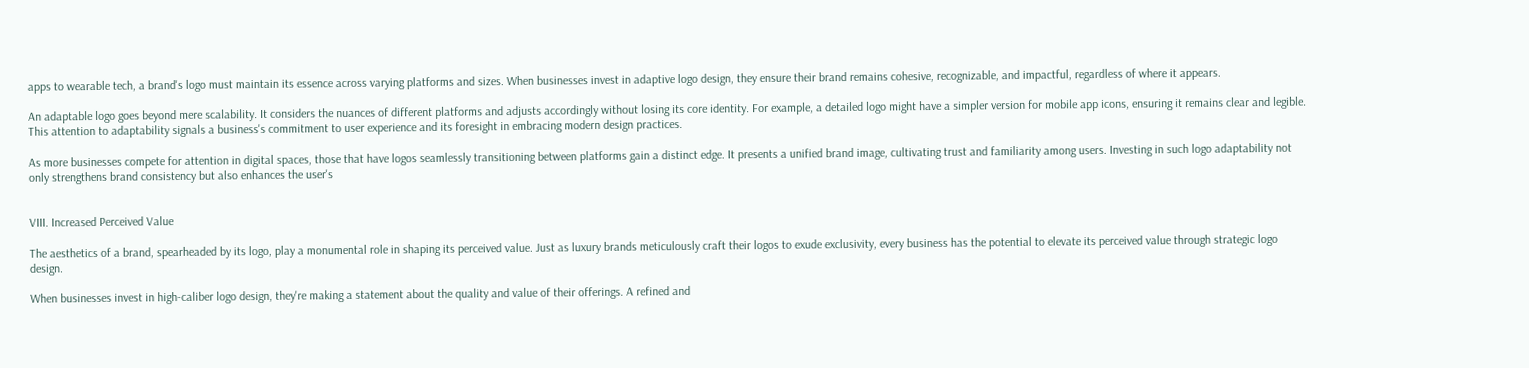apps to wearable tech, a brand's logo must maintain its essence across varying platforms and sizes. When businesses invest in adaptive logo design, they ensure their brand remains cohesive, recognizable, and impactful, regardless of where it appears.

An adaptable logo goes beyond mere scalability. It considers the nuances of different platforms and adjusts accordingly without losing its core identity. For example, a detailed logo might have a simpler version for mobile app icons, ensuring it remains clear and legible. This attention to adaptability signals a business's commitment to user experience and its foresight in embracing modern design practices.

As more businesses compete for attention in digital spaces, those that have logos seamlessly transitioning between platforms gain a distinct edge. It presents a unified brand image, cultivating trust and familiarity among users. Investing in such logo adaptability not only strengthens brand consistency but also enhances the user's


VIII. Increased Perceived Value

The aesthetics of a brand, spearheaded by its logo, play a monumental role in shaping its perceived value. Just as luxury brands meticulously craft their logos to exude exclusivity, every business has the potential to elevate its perceived value through strategic logo design.

When businesses invest in high-caliber logo design, they're making a statement about the quality and value of their offerings. A refined and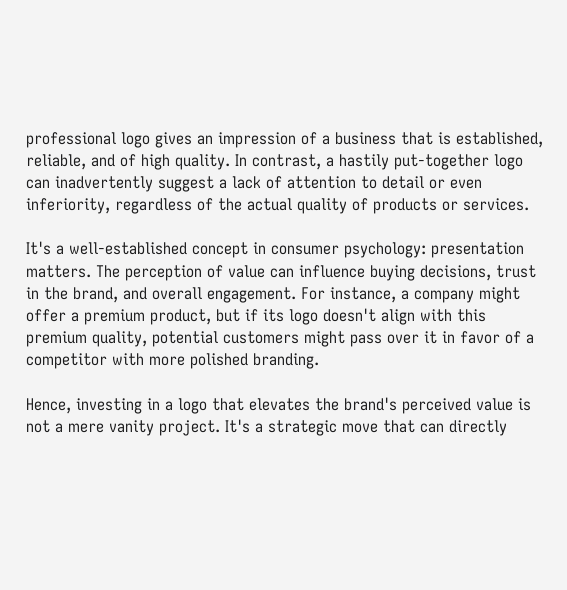professional logo gives an impression of a business that is established, reliable, and of high quality. In contrast, a hastily put-together logo can inadvertently suggest a lack of attention to detail or even inferiority, regardless of the actual quality of products or services.

It's a well-established concept in consumer psychology: presentation matters. The perception of value can influence buying decisions, trust in the brand, and overall engagement. For instance, a company might offer a premium product, but if its logo doesn't align with this premium quality, potential customers might pass over it in favor of a competitor with more polished branding.

Hence, investing in a logo that elevates the brand's perceived value is not a mere vanity project. It's a strategic move that can directly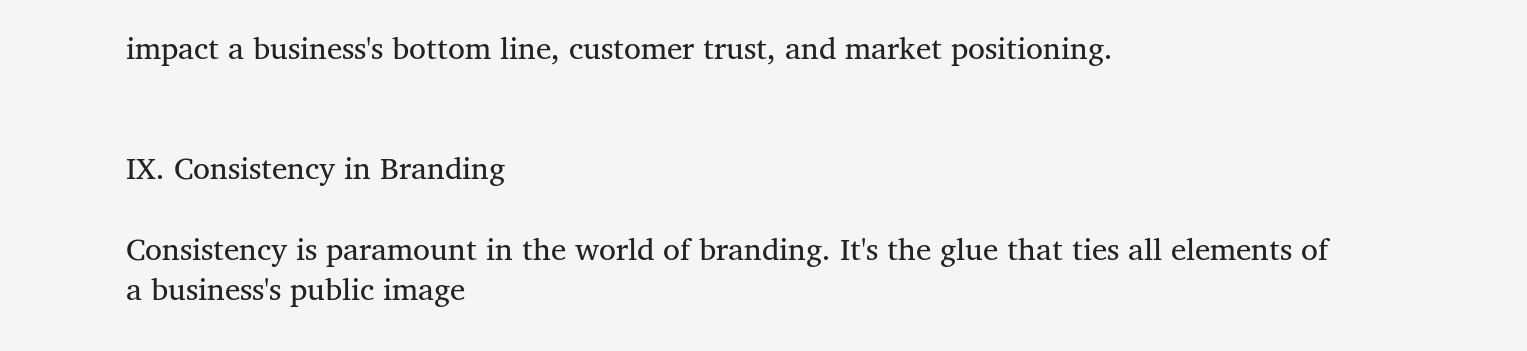impact a business's bottom line, customer trust, and market positioning.


IX. Consistency in Branding

Consistency is paramount in the world of branding. It's the glue that ties all elements of a business's public image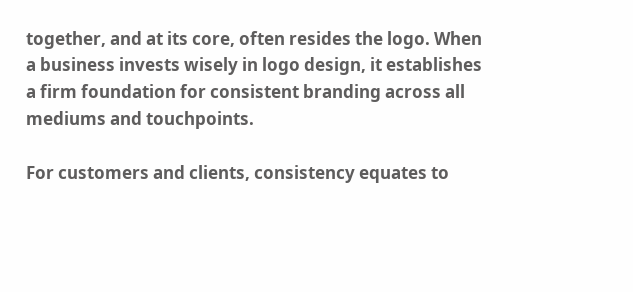together, and at its core, often resides the logo. When a business invests wisely in logo design, it establishes a firm foundation for consistent branding across all mediums and touchpoints.

For customers and clients, consistency equates to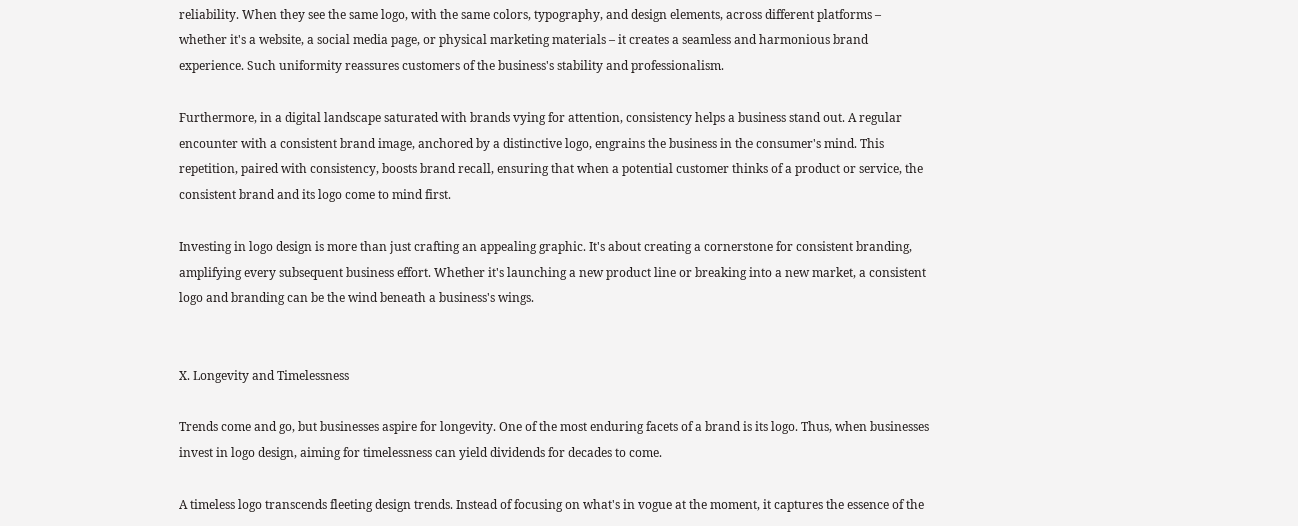reliability. When they see the same logo, with the same colors, typography, and design elements, across different platforms – whether it's a website, a social media page, or physical marketing materials – it creates a seamless and harmonious brand experience. Such uniformity reassures customers of the business's stability and professionalism.

Furthermore, in a digital landscape saturated with brands vying for attention, consistency helps a business stand out. A regular encounter with a consistent brand image, anchored by a distinctive logo, engrains the business in the consumer's mind. This repetition, paired with consistency, boosts brand recall, ensuring that when a potential customer thinks of a product or service, the consistent brand and its logo come to mind first.

Investing in logo design is more than just crafting an appealing graphic. It's about creating a cornerstone for consistent branding, amplifying every subsequent business effort. Whether it's launching a new product line or breaking into a new market, a consistent logo and branding can be the wind beneath a business's wings.


X. Longevity and Timelessness

Trends come and go, but businesses aspire for longevity. One of the most enduring facets of a brand is its logo. Thus, when businesses invest in logo design, aiming for timelessness can yield dividends for decades to come.

A timeless logo transcends fleeting design trends. Instead of focusing on what's in vogue at the moment, it captures the essence of the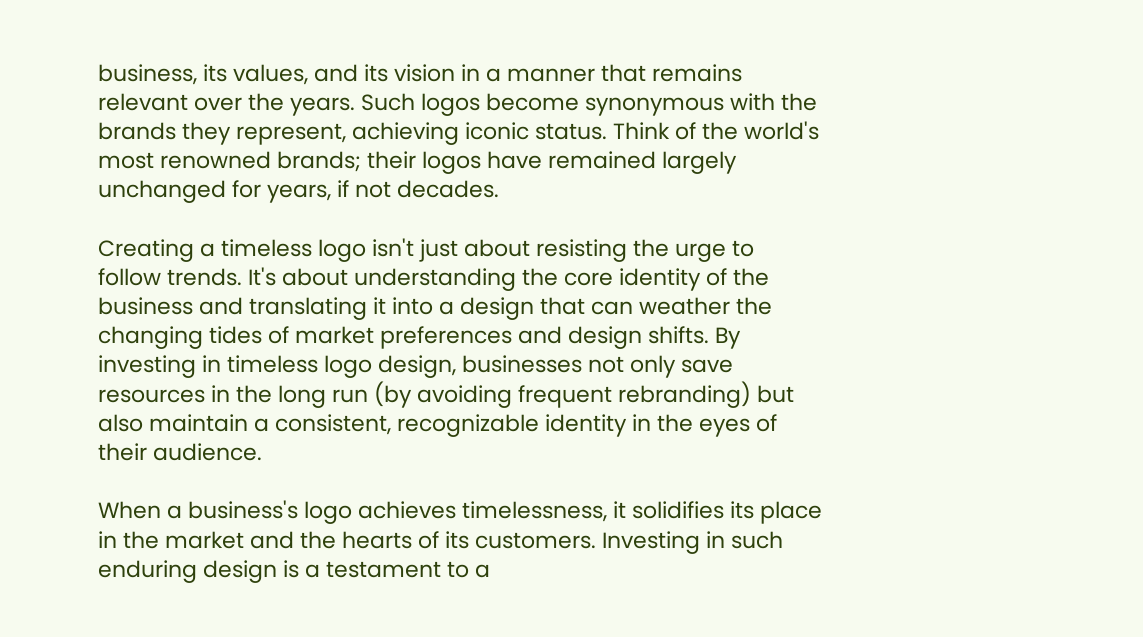business, its values, and its vision in a manner that remains relevant over the years. Such logos become synonymous with the brands they represent, achieving iconic status. Think of the world's most renowned brands; their logos have remained largely unchanged for years, if not decades.

Creating a timeless logo isn't just about resisting the urge to follow trends. It's about understanding the core identity of the business and translating it into a design that can weather the changing tides of market preferences and design shifts. By investing in timeless logo design, businesses not only save resources in the long run (by avoiding frequent rebranding) but also maintain a consistent, recognizable identity in the eyes of their audience.

When a business's logo achieves timelessness, it solidifies its place in the market and the hearts of its customers. Investing in such enduring design is a testament to a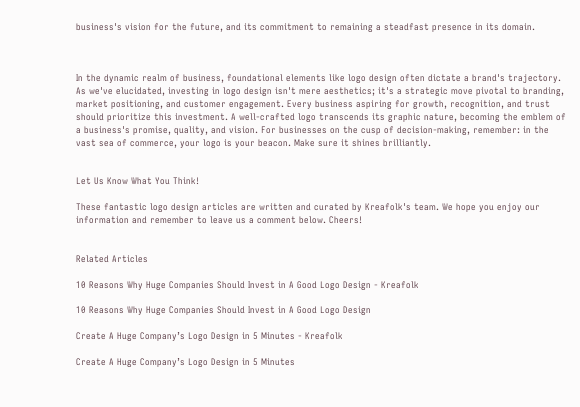business's vision for the future, and its commitment to remaining a steadfast presence in its domain.



In the dynamic realm of business, foundational elements like logo design often dictate a brand's trajectory. As we've elucidated, investing in logo design isn't mere aesthetics; it's a strategic move pivotal to branding, market positioning, and customer engagement. Every business aspiring for growth, recognition, and trust should prioritize this investment. A well-crafted logo transcends its graphic nature, becoming the emblem of a business's promise, quality, and vision. For businesses on the cusp of decision-making, remember: in the vast sea of commerce, your logo is your beacon. Make sure it shines brilliantly.


Let Us Know What You Think!

These fantastic logo design articles are written and curated by Kreafolk's team. We hope you enjoy our information and remember to leave us a comment below. Cheers!


Related Articles

10 Reasons Why Huge Companies Should Invest in A Good Logo Design - Kreafolk

10 Reasons Why Huge Companies Should Invest in A Good Logo Design

Create A Huge Company’s Logo Design in 5 Minutes - Kreafolk

Create A Huge Company’s Logo Design in 5 Minutes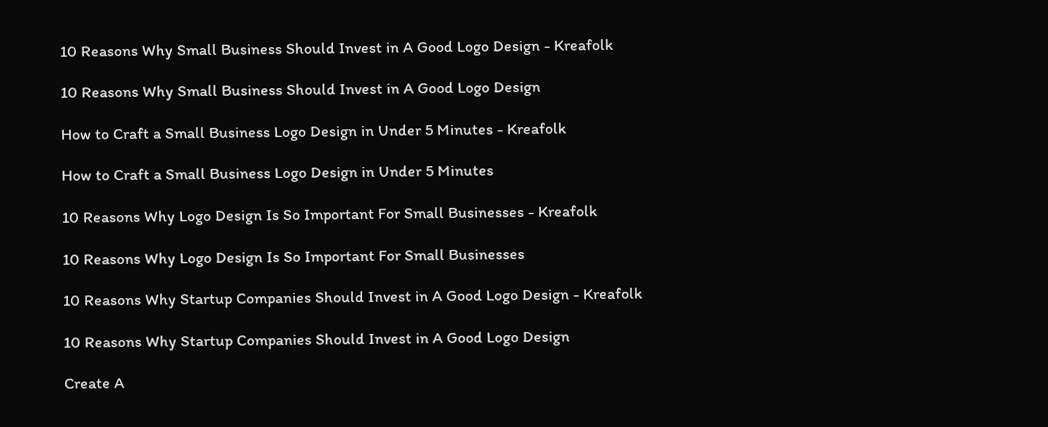10 Reasons Why Small Business Should Invest in A Good Logo Design - Kreafolk

10 Reasons Why Small Business Should Invest in A Good Logo Design

How to Craft a Small Business Logo Design in Under 5 Minutes - Kreafolk

How to Craft a Small Business Logo Design in Under 5 Minutes

10 Reasons Why Logo Design Is So Important For Small Businesses - Kreafolk

10 Reasons Why Logo Design Is So Important For Small Businesses

10 Reasons Why Startup Companies Should Invest in A Good Logo Design - Kreafolk

10 Reasons Why Startup Companies Should Invest in A Good Logo Design

Create A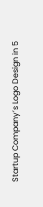Startup Company’s Logo Design in 5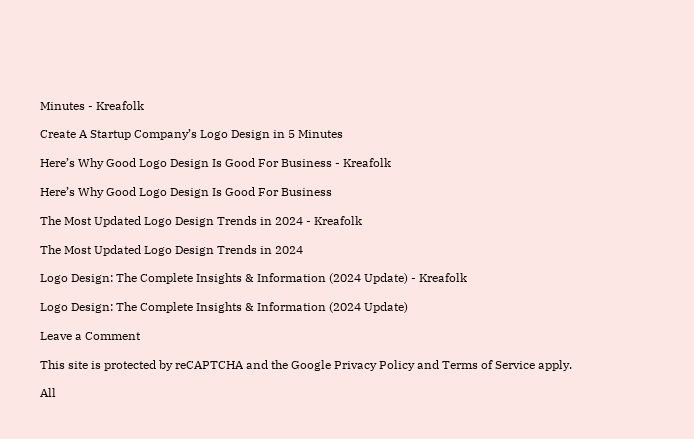Minutes - Kreafolk

Create A Startup Company’s Logo Design in 5 Minutes

Here’s Why Good Logo Design Is Good For Business - Kreafolk

Here’s Why Good Logo Design Is Good For Business

The Most Updated Logo Design Trends in 2024 - Kreafolk

The Most Updated Logo Design Trends in 2024

Logo Design: The Complete Insights & Information (2024 Update) - Kreafolk

Logo Design: The Complete Insights & Information (2024 Update)

Leave a Comment

This site is protected by reCAPTCHA and the Google Privacy Policy and Terms of Service apply.

All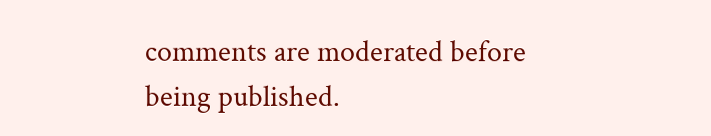comments are moderated before being published.